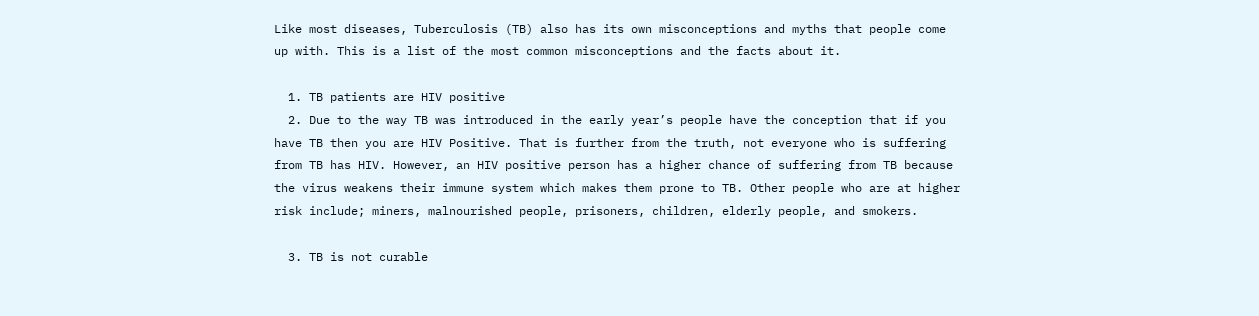Like most diseases, Tuberculosis (TB) also has its own misconceptions and myths that people come up with. This is a list of the most common misconceptions and the facts about it.

  1. TB patients are HIV positive
  2. Due to the way TB was introduced in the early year’s people have the conception that if you have TB then you are HIV Positive. That is further from the truth, not everyone who is suffering from TB has HIV. However, an HIV positive person has a higher chance of suffering from TB because the virus weakens their immune system which makes them prone to TB. Other people who are at higher risk include; miners, malnourished people, prisoners, children, elderly people, and smokers.

  3. TB is not curable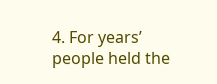4. For years’ people held the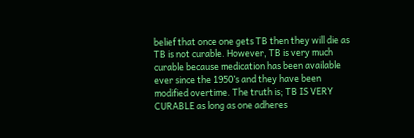belief that once one gets TB then they will die as TB is not curable. However, TB is very much curable because medication has been available ever since the 1950’s and they have been modified overtime. The truth is; TB IS VERY CURABLE as long as one adheres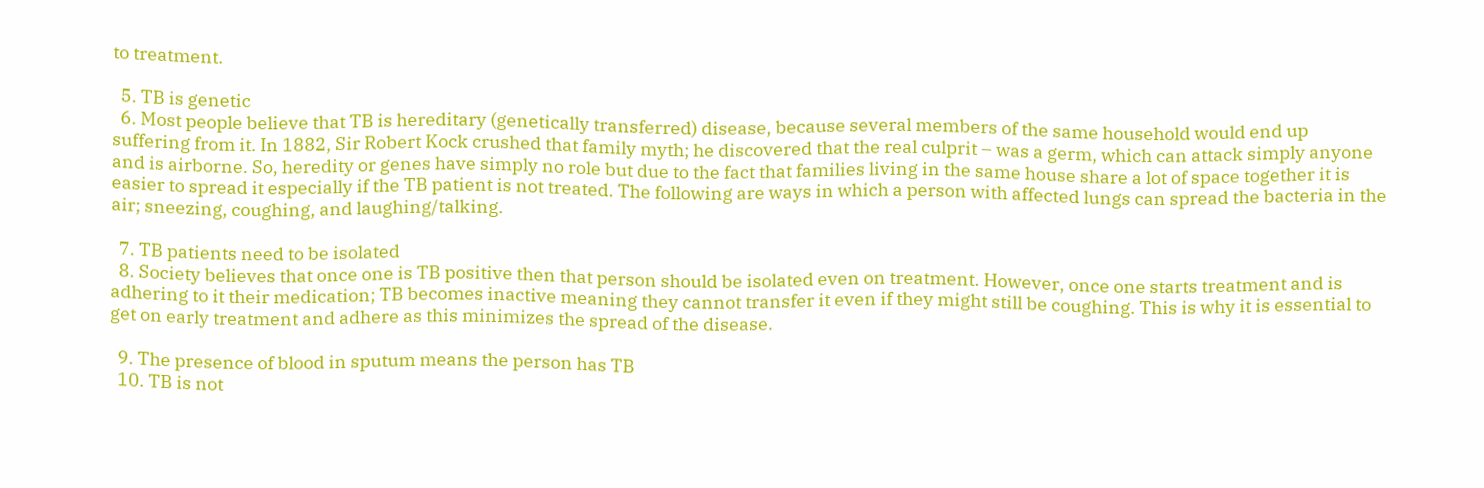to treatment.

  5. TB is genetic
  6. Most people believe that TB is hereditary (genetically transferred) disease, because several members of the same household would end up suffering from it. In 1882, Sir Robert Kock crushed that family myth; he discovered that the real culprit – was a germ, which can attack simply anyone and is airborne. So, heredity or genes have simply no role but due to the fact that families living in the same house share a lot of space together it is easier to spread it especially if the TB patient is not treated. The following are ways in which a person with affected lungs can spread the bacteria in the air; sneezing, coughing, and laughing/talking.

  7. TB patients need to be isolated
  8. Society believes that once one is TB positive then that person should be isolated even on treatment. However, once one starts treatment and is adhering to it their medication; TB becomes inactive meaning they cannot transfer it even if they might still be coughing. This is why it is essential to get on early treatment and adhere as this minimizes the spread of the disease.

  9. The presence of blood in sputum means the person has TB
  10. TB is not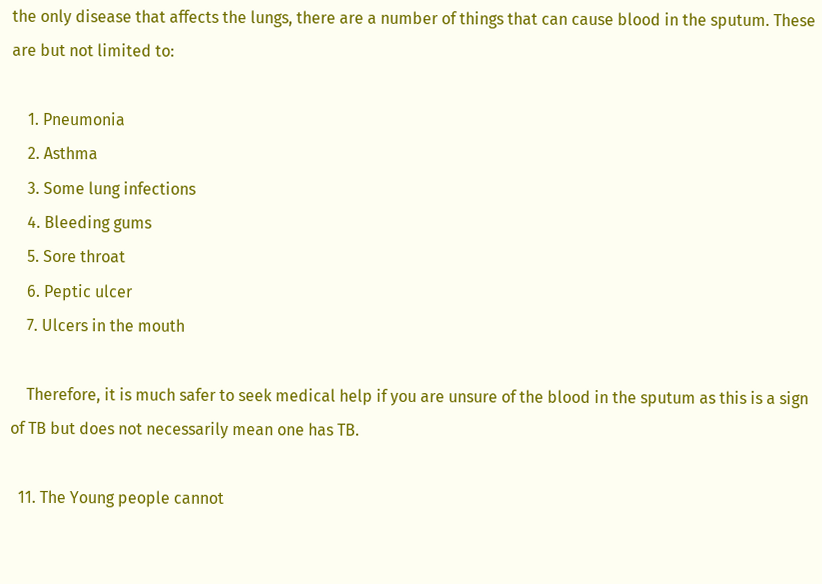the only disease that affects the lungs, there are a number of things that can cause blood in the sputum. These are but not limited to:

    1. Pneumonia
    2. Asthma
    3. Some lung infections
    4. Bleeding gums
    5. Sore throat
    6. Peptic ulcer
    7. Ulcers in the mouth

    Therefore, it is much safer to seek medical help if you are unsure of the blood in the sputum as this is a sign of TB but does not necessarily mean one has TB.

  11. The Young people cannot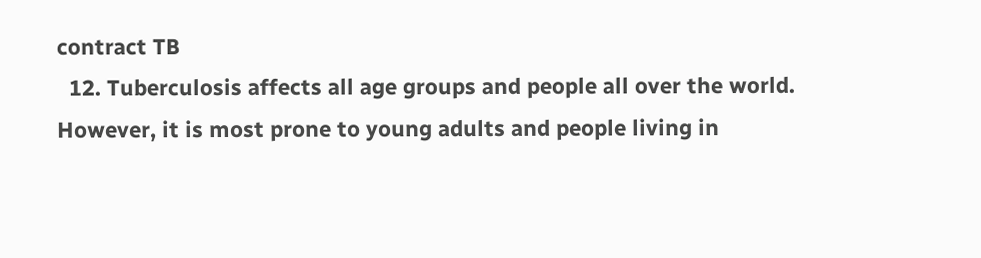contract TB
  12. Tuberculosis affects all age groups and people all over the world. However, it is most prone to young adults and people living in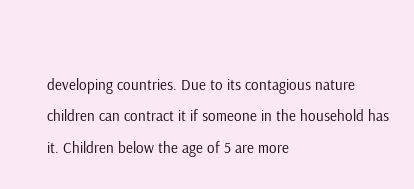developing countries. Due to its contagious nature children can contract it if someone in the household has it. Children below the age of 5 are more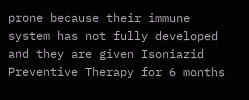prone because their immune system has not fully developed and they are given Isoniazid Preventive Therapy for 6 months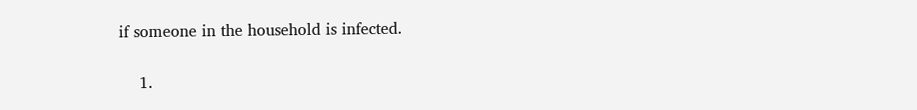if someone in the household is infected.

    1.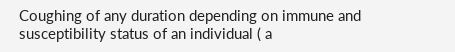Coughing of any duration depending on immune and susceptibility status of an individual ( a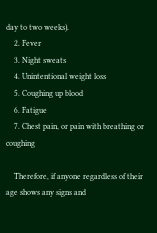day to two weeks).
    2. Fever
    3. Night sweats
    4. Unintentional weight loss
    5. Coughing up blood
    6. Fatigue
    7. Chest pain, or pain with breathing or coughing

    Therefore, if anyone regardless of their age shows any signs and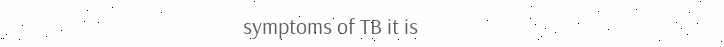symptoms of TB it is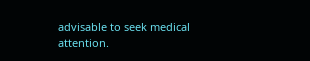advisable to seek medical attention.